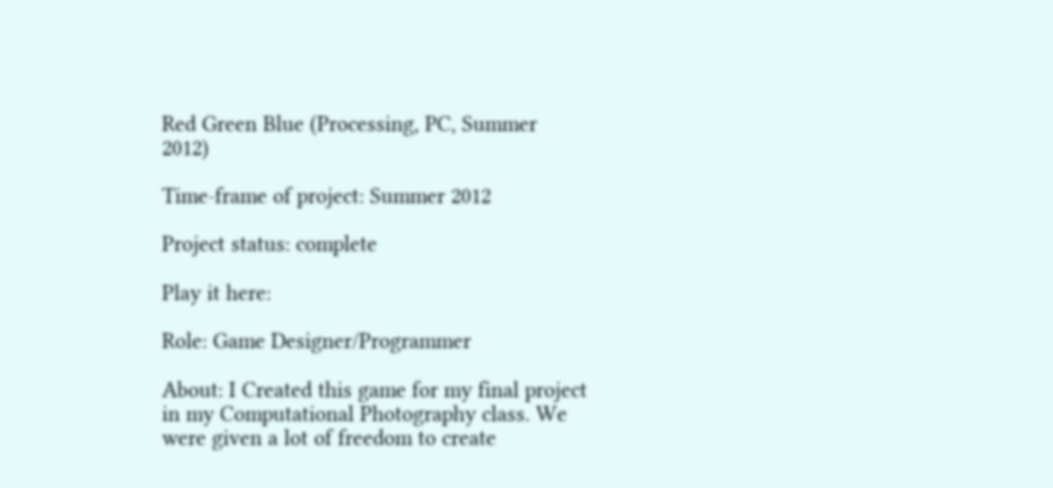Red Green Blue (Processing, PC, Summer 2012)

Time-frame of project: Summer 2012

Project status: complete

Play it here:

Role: Game Designer/Programmer

About: I Created this game for my final project in my Computational Photography class. We were given a lot of freedom to create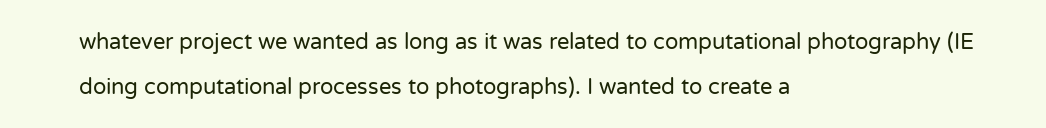whatever project we wanted as long as it was related to computational photography (IE doing computational processes to photographs). I wanted to create a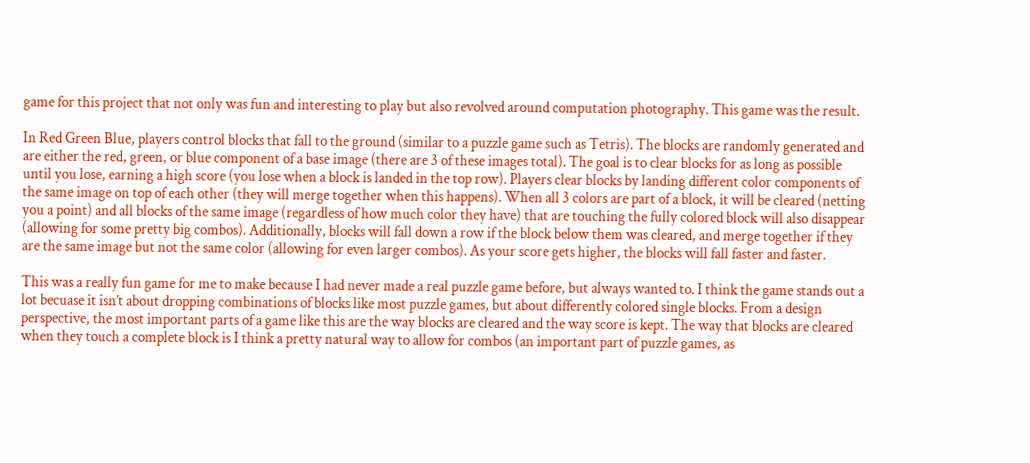game for this project that not only was fun and interesting to play but also revolved around computation photography. This game was the result.

In Red Green Blue, players control blocks that fall to the ground (similar to a puzzle game such as Tetris). The blocks are randomly generated and are either the red, green, or blue component of a base image (there are 3 of these images total). The goal is to clear blocks for as long as possible until you lose, earning a high score (you lose when a block is landed in the top row). Players clear blocks by landing different color components of the same image on top of each other (they will merge together when this happens). When all 3 colors are part of a block, it will be cleared (netting you a point) and all blocks of the same image (regardless of how much color they have) that are touching the fully colored block will also disappear (allowing for some pretty big combos). Additionally, blocks will fall down a row if the block below them was cleared, and merge together if they are the same image but not the same color (allowing for even larger combos). As your score gets higher, the blocks will fall faster and faster.

This was a really fun game for me to make because I had never made a real puzzle game before, but always wanted to. I think the game stands out a lot becuase it isn’t about dropping combinations of blocks like most puzzle games, but about differently colored single blocks. From a design perspective, the most important parts of a game like this are the way blocks are cleared and the way score is kept. The way that blocks are cleared when they touch a complete block is I think a pretty natural way to allow for combos (an important part of puzzle games, as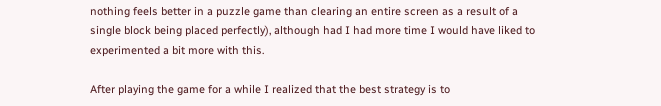nothing feels better in a puzzle game than clearing an entire screen as a result of a single block being placed perfectly), although had I had more time I would have liked to experimented a bit more with this.

After playing the game for a while I realized that the best strategy is to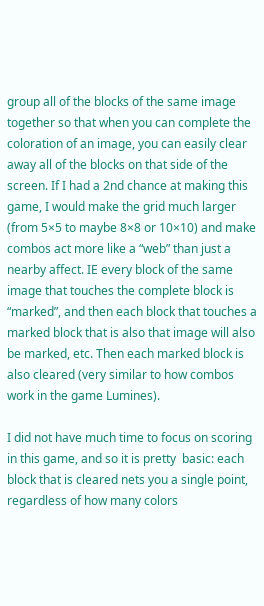group all of the blocks of the same image together so that when you can complete the coloration of an image, you can easily clear away all of the blocks on that side of the screen. If I had a 2nd chance at making this game, I would make the grid much larger (from 5×5 to maybe 8×8 or 10×10) and make combos act more like a “web” than just a nearby affect. IE every block of the same image that touches the complete block is “marked”, and then each block that touches a marked block that is also that image will also be marked, etc. Then each marked block is also cleared (very similar to how combos work in the game Lumines).

I did not have much time to focus on scoring in this game, and so it is pretty  basic: each block that is cleared nets you a single point, regardless of how many colors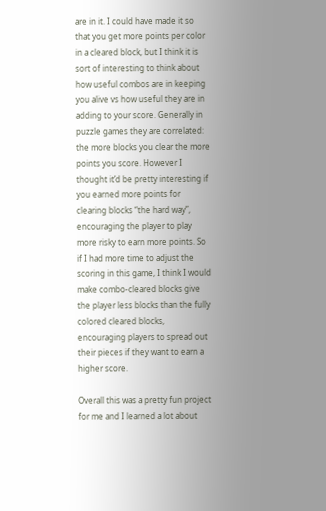are in it. I could have made it so that you get more points per color in a cleared block, but I think it is sort of interesting to think about how useful combos are in keeping you alive vs how useful they are in adding to your score. Generally in puzzle games they are correlated: the more blocks you clear the more points you score. However I thought it’d be pretty interesting if you earned more points for clearing blocks “the hard way”, encouraging the player to play more risky to earn more points. So if I had more time to adjust the scoring in this game, I think I would make combo-cleared blocks give the player less blocks than the fully colored cleared blocks, encouraging players to spread out their pieces if they want to earn a higher score.

Overall this was a pretty fun project for me and I learned a lot about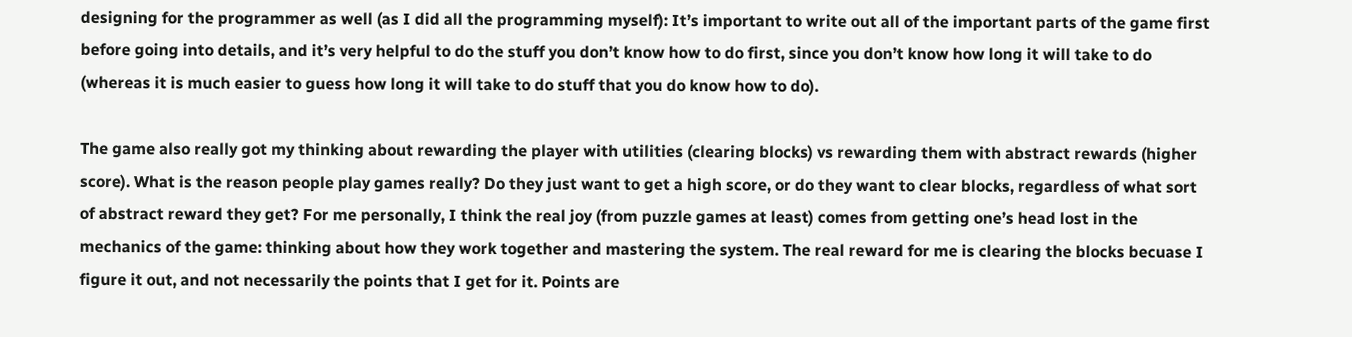designing for the programmer as well (as I did all the programming myself): It’s important to write out all of the important parts of the game first before going into details, and it’s very helpful to do the stuff you don’t know how to do first, since you don’t know how long it will take to do (whereas it is much easier to guess how long it will take to do stuff that you do know how to do).

The game also really got my thinking about rewarding the player with utilities (clearing blocks) vs rewarding them with abstract rewards (higher score). What is the reason people play games really? Do they just want to get a high score, or do they want to clear blocks, regardless of what sort of abstract reward they get? For me personally, I think the real joy (from puzzle games at least) comes from getting one’s head lost in the mechanics of the game: thinking about how they work together and mastering the system. The real reward for me is clearing the blocks becuase I figure it out, and not necessarily the points that I get for it. Points are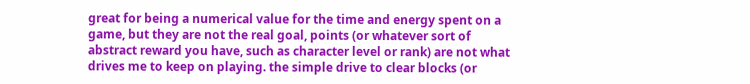great for being a numerical value for the time and energy spent on a game, but they are not the real goal, points (or whatever sort of abstract reward you have, such as character level or rank) are not what drives me to keep on playing. the simple drive to clear blocks (or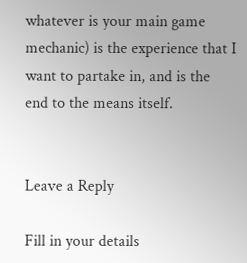whatever is your main game mechanic) is the experience that I want to partake in, and is the end to the means itself.


Leave a Reply

Fill in your details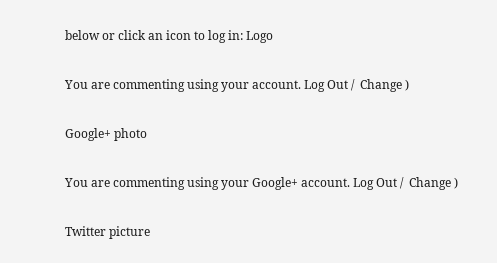below or click an icon to log in: Logo

You are commenting using your account. Log Out /  Change )

Google+ photo

You are commenting using your Google+ account. Log Out /  Change )

Twitter picture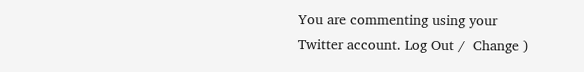You are commenting using your Twitter account. Log Out /  Change )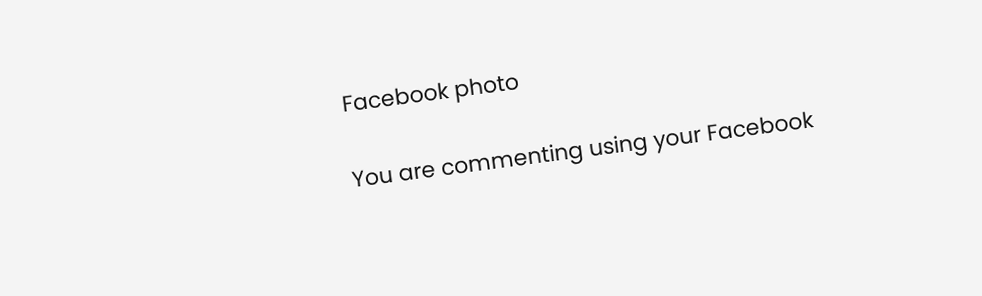Facebook photo

You are commenting using your Facebook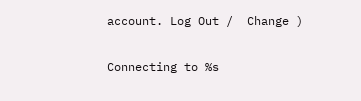account. Log Out /  Change )


Connecting to %s